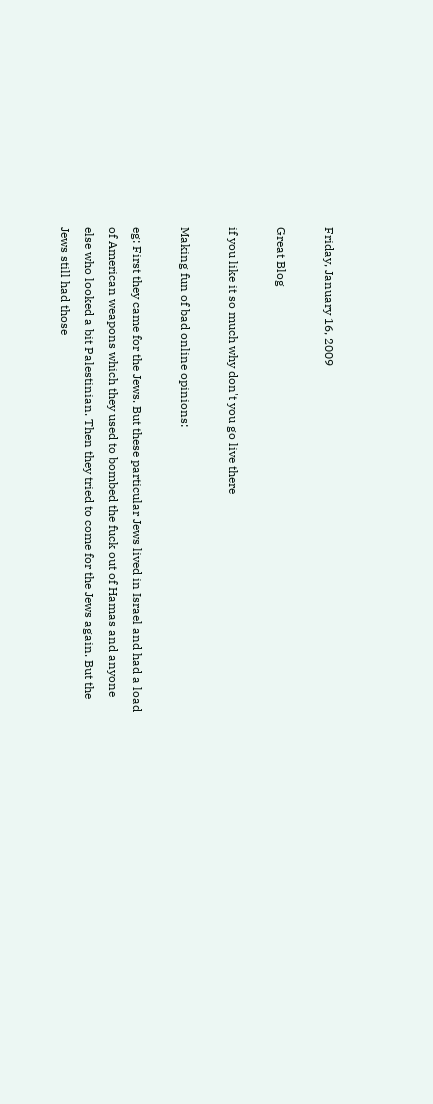Friday, January 16, 2009

Great Blog

if you like it so much why don't you go live there

Making fun of bad online opinions:

eg: First they came for the Jews. But these particular Jews lived in Israel and had a load of American weapons which they used to bombed the fuck out of Hamas and anyone else who looked a bit Palestinian. Then they tried to come for the Jews again. But the Jews still had those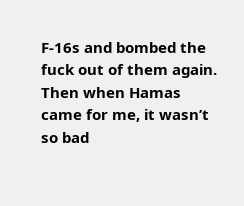F-16s and bombed the fuck out of them again. Then when Hamas came for me, it wasn’t so bad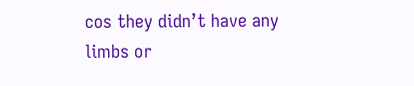cos they didn’t have any limbs or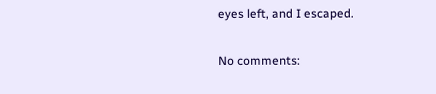eyes left, and I escaped.

No comments: